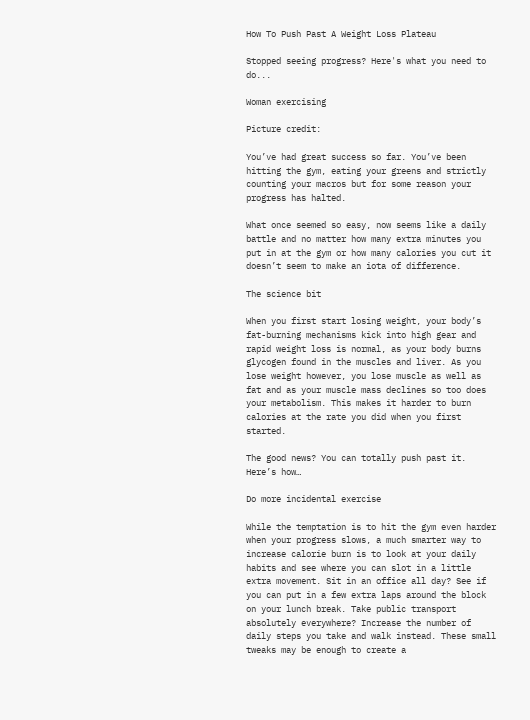How To Push Past A Weight Loss Plateau

Stopped seeing progress? Here's what you need to do...

Woman exercising

Picture credit:

You’ve had great success so far. You’ve been hitting the gym, eating your greens and strictly counting your macros but for some reason your progress has halted.

What once seemed so easy, now seems like a daily battle and no matter how many extra minutes you put in at the gym or how many calories you cut it doesn’t seem to make an iota of difference.

The science bit

When you first start losing weight, your body’s fat-burning mechanisms kick into high gear and rapid weight loss is normal, as your body burns glycogen found in the muscles and liver. As you lose weight however, you lose muscle as well as fat and as your muscle mass declines so too does your metabolism. This makes it harder to burn calories at the rate you did when you first started.

The good news? You can totally push past it. Here’s how…

Do more incidental exercise

While the temptation is to hit the gym even harder when your progress slows, a much smarter way to increase calorie burn is to look at your daily habits and see where you can slot in a little extra movement. Sit in an office all day? See if you can put in a few extra laps around the block on your lunch break. Take public transport absolutely everywhere? Increase the number of daily steps you take and walk instead. These small tweaks may be enough to create a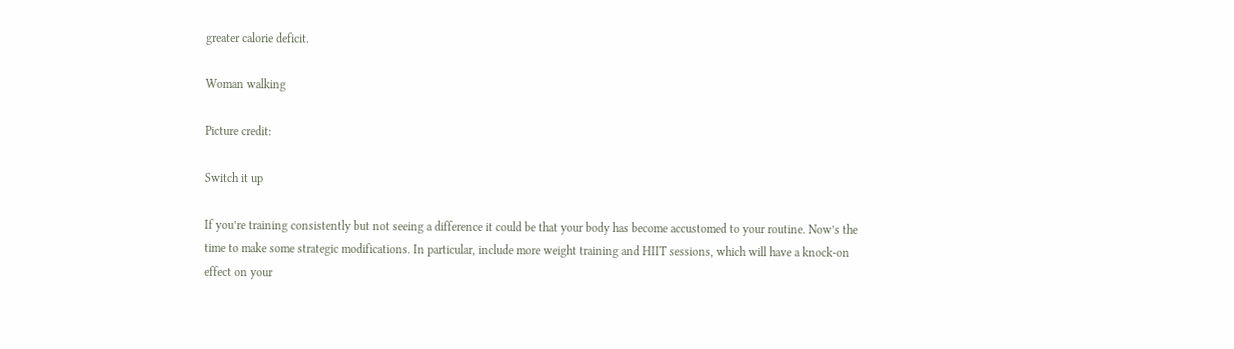greater calorie deficit.

Woman walking

Picture credit:

Switch it up

If you’re training consistently but not seeing a difference it could be that your body has become accustomed to your routine. Now’s the time to make some strategic modifications. In particular, include more weight training and HIIT sessions, which will have a knock-on effect on your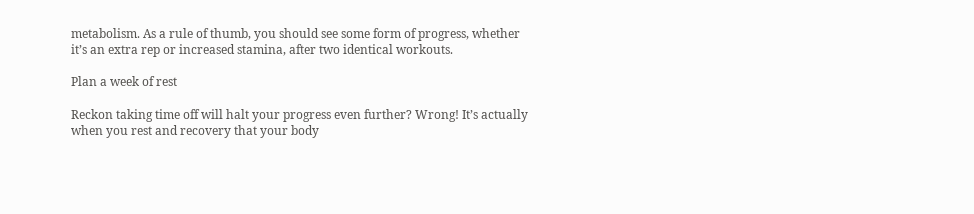metabolism. As a rule of thumb, you should see some form of progress, whether it’s an extra rep or increased stamina, after two identical workouts.

Plan a week of rest

Reckon taking time off will halt your progress even further? Wrong! It’s actually when you rest and recovery that your body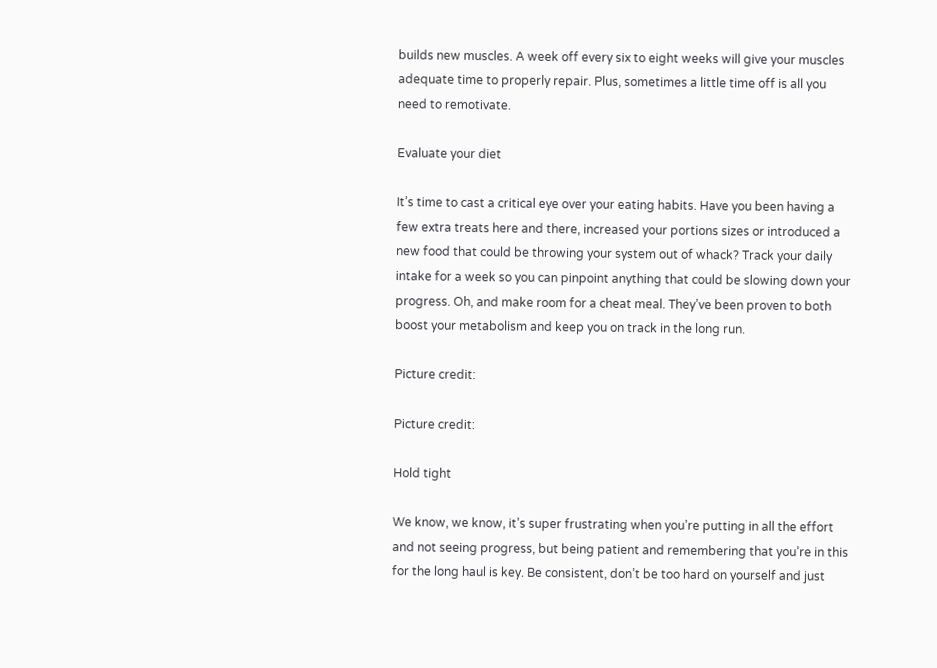builds new muscles. A week off every six to eight weeks will give your muscles adequate time to properly repair. Plus, sometimes a little time off is all you need to remotivate.

Evaluate your diet

It’s time to cast a critical eye over your eating habits. Have you been having a few extra treats here and there, increased your portions sizes or introduced a new food that could be throwing your system out of whack? Track your daily intake for a week so you can pinpoint anything that could be slowing down your progress. Oh, and make room for a cheat meal. They’ve been proven to both boost your metabolism and keep you on track in the long run.

Picture credit:

Picture credit:

Hold tight

We know, we know, it’s super frustrating when you’re putting in all the effort and not seeing progress, but being patient and remembering that you’re in this for the long haul is key. Be consistent, don’t be too hard on yourself and just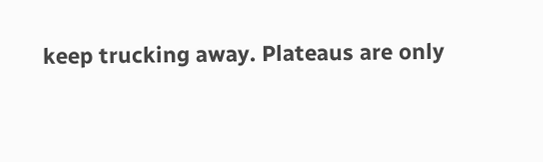keep trucking away. Plateaus are only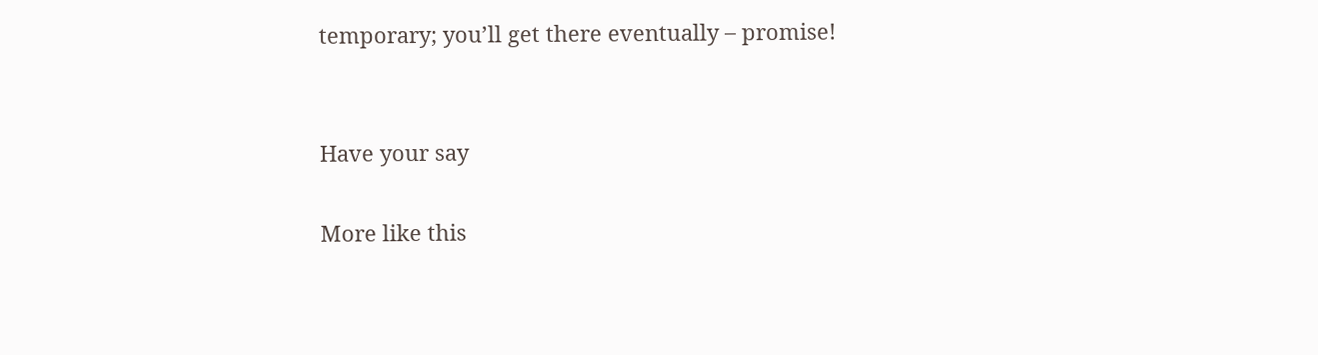temporary; you’ll get there eventually – promise!


Have your say

More like this